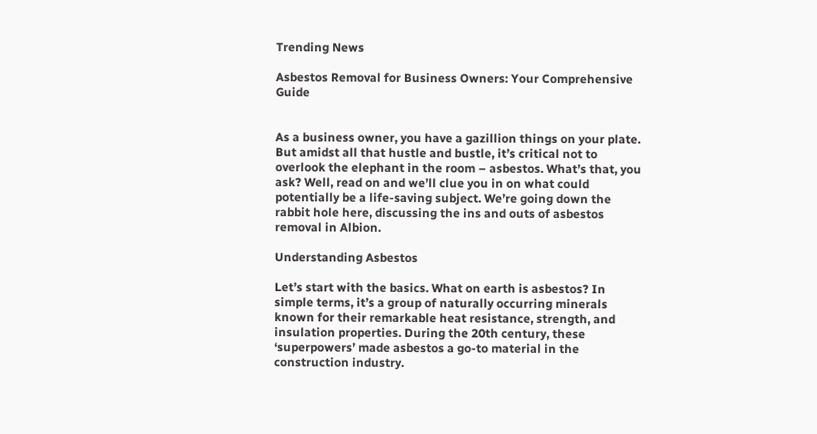Trending News

Asbestos Removal for Business Owners: Your Comprehensive Guide


As a business owner, you have a gazillion things on your plate. But amidst all that hustle and bustle, it’s critical not to overlook the elephant in the room – asbestos. What’s that, you ask? Well, read on and we’ll clue you in on what could potentially be a life-saving subject. We’re going down the rabbit hole here, discussing the ins and outs of asbestos removal in Albion.

Understanding Asbestos

Let’s start with the basics. What on earth is asbestos? In simple terms, it’s a group of naturally occurring minerals known for their remarkable heat resistance, strength, and insulation properties. During the 20th century, these ‘superpowers’ made asbestos a go-to material in the construction industry.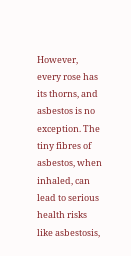However, every rose has its thorns, and asbestos is no exception. The tiny fibres of asbestos, when inhaled, can lead to serious health risks like asbestosis,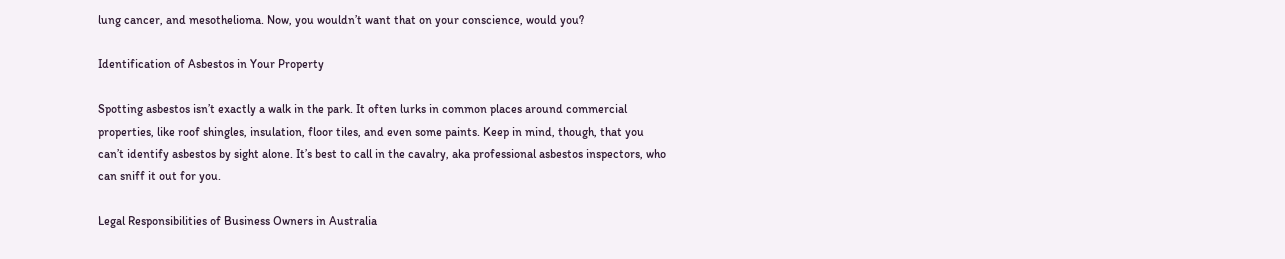lung cancer, and mesothelioma. Now, you wouldn’t want that on your conscience, would you?

Identification of Asbestos in Your Property

Spotting asbestos isn’t exactly a walk in the park. It often lurks in common places around commercial properties, like roof shingles, insulation, floor tiles, and even some paints. Keep in mind, though, that you can’t identify asbestos by sight alone. It’s best to call in the cavalry, aka professional asbestos inspectors, who can sniff it out for you.

Legal Responsibilities of Business Owners in Australia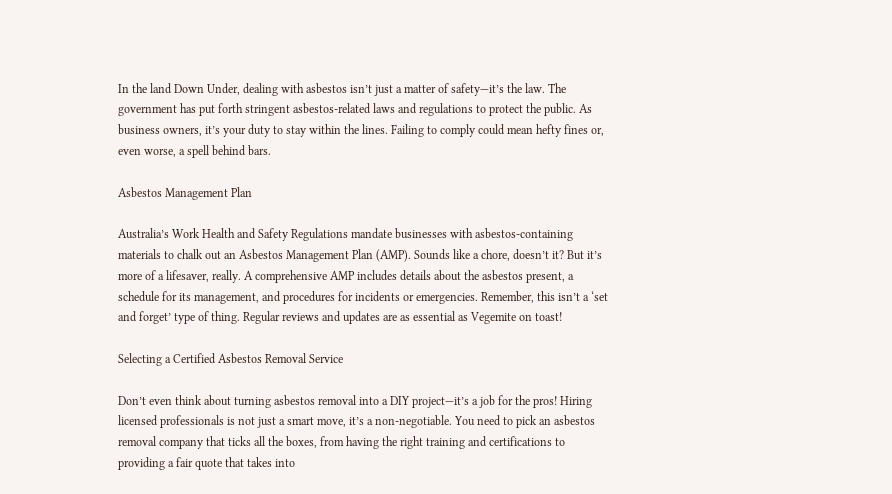In the land Down Under, dealing with asbestos isn’t just a matter of safety—it’s the law. The government has put forth stringent asbestos-related laws and regulations to protect the public. As business owners, it’s your duty to stay within the lines. Failing to comply could mean hefty fines or, even worse, a spell behind bars.

Asbestos Management Plan

Australia’s Work Health and Safety Regulations mandate businesses with asbestos-containing materials to chalk out an Asbestos Management Plan (AMP). Sounds like a chore, doesn’t it? But it’s more of a lifesaver, really. A comprehensive AMP includes details about the asbestos present, a schedule for its management, and procedures for incidents or emergencies. Remember, this isn’t a ‘set and forget’ type of thing. Regular reviews and updates are as essential as Vegemite on toast!

Selecting a Certified Asbestos Removal Service

Don’t even think about turning asbestos removal into a DIY project—it’s a job for the pros! Hiring licensed professionals is not just a smart move, it’s a non-negotiable. You need to pick an asbestos removal company that ticks all the boxes, from having the right training and certifications to providing a fair quote that takes into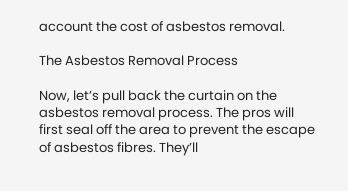account the cost of asbestos removal.

The Asbestos Removal Process

Now, let’s pull back the curtain on the asbestos removal process. The pros will first seal off the area to prevent the escape of asbestos fibres. They’ll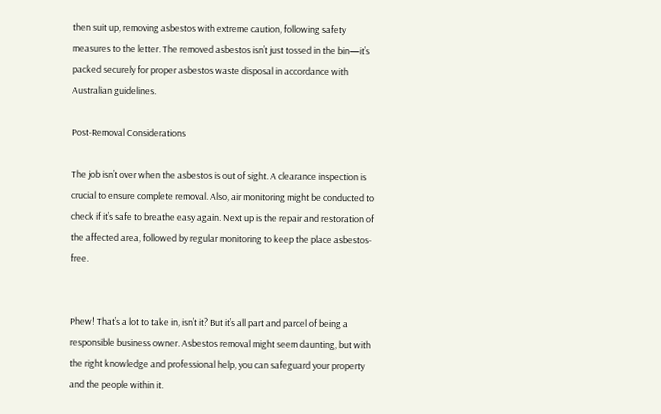then suit up, removing asbestos with extreme caution, following safety measures to the letter. The removed asbestos isn’t just tossed in the bin—it’s packed securely for proper asbestos waste disposal in accordance with Australian guidelines.

Post-Removal Considerations

The job isn’t over when the asbestos is out of sight. A clearance inspection is crucial to ensure complete removal. Also, air monitoring might be conducted to check if it’s safe to breathe easy again. Next up is the repair and restoration of the affected area, followed by regular monitoring to keep the place asbestos-free.


Phew! That’s a lot to take in, isn’t it? But it’s all part and parcel of being a responsible business owner. Asbestos removal might seem daunting, but with the right knowledge and professional help, you can safeguard your property and the people within it.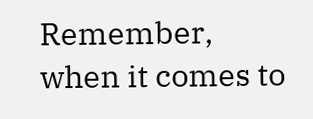Remember, when it comes to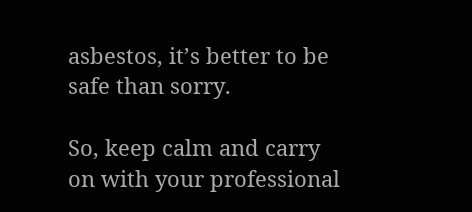asbestos, it’s better to be safe than sorry.

So, keep calm and carry on with your professional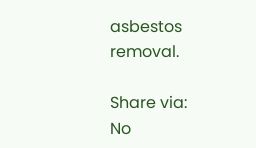asbestos removal.

Share via:
No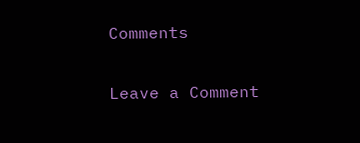Comments

Leave a Comment